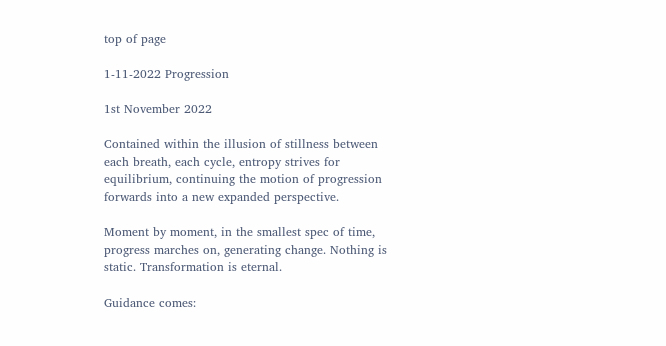top of page

1-11-2022 Progression

1st November 2022

Contained within the illusion of stillness between each breath, each cycle, entropy strives for equilibrium, continuing the motion of progression forwards into a new expanded perspective.

Moment by moment, in the smallest spec of time, progress marches on, generating change. Nothing is static. Transformation is eternal.

Guidance comes: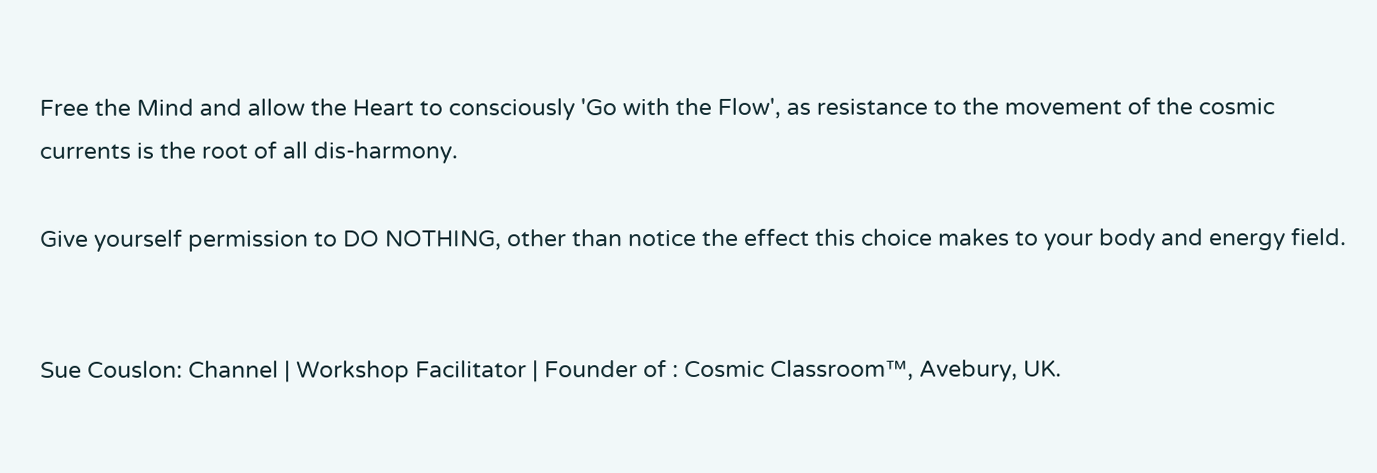Free the Mind and allow the Heart to consciously 'Go with the Flow', as resistance to the movement of the cosmic currents is the root of all dis-harmony.

Give yourself permission to DO NOTHING, other than notice the effect this choice makes to your body and energy field.


Sue Couslon: Channel | Workshop Facilitator | Founder of : Cosmic Classroom™, Avebury, UK.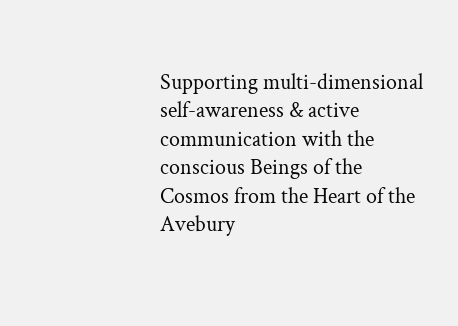Supporting multi-dimensional self-awareness & active communication with the conscious Beings of the Cosmos from the Heart of the Avebury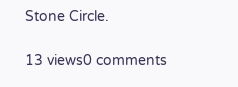Stone Circle.

13 views0 comments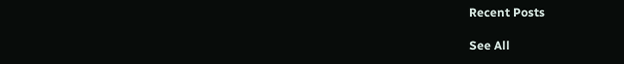Recent Posts

See All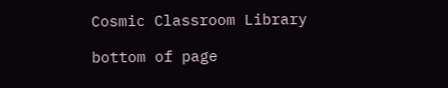Cosmic Classroom Library

bottom of page